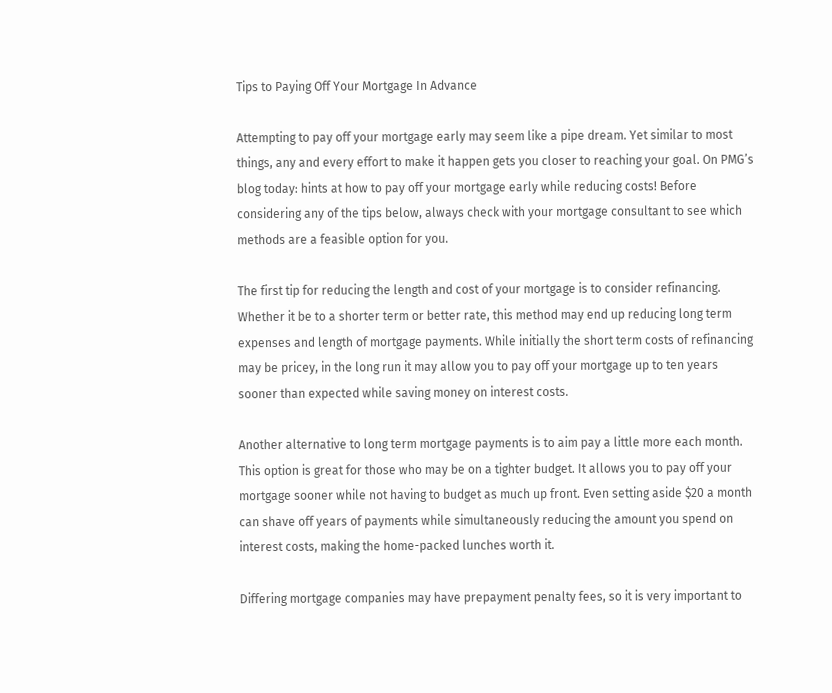Tips to Paying Off Your Mortgage In Advance

Attempting to pay off your mortgage early may seem like a pipe dream. Yet similar to most things, any and every effort to make it happen gets you closer to reaching your goal. On PMG’s blog today: hints at how to pay off your mortgage early while reducing costs! Before considering any of the tips below, always check with your mortgage consultant to see which methods are a feasible option for you.

The first tip for reducing the length and cost of your mortgage is to consider refinancing. Whether it be to a shorter term or better rate, this method may end up reducing long term expenses and length of mortgage payments. While initially the short term costs of refinancing may be pricey, in the long run it may allow you to pay off your mortgage up to ten years sooner than expected while saving money on interest costs.

Another alternative to long term mortgage payments is to aim pay a little more each month. This option is great for those who may be on a tighter budget. It allows you to pay off your mortgage sooner while not having to budget as much up front. Even setting aside $20 a month can shave off years of payments while simultaneously reducing the amount you spend on interest costs, making the home-packed lunches worth it.

Differing mortgage companies may have prepayment penalty fees, so it is very important to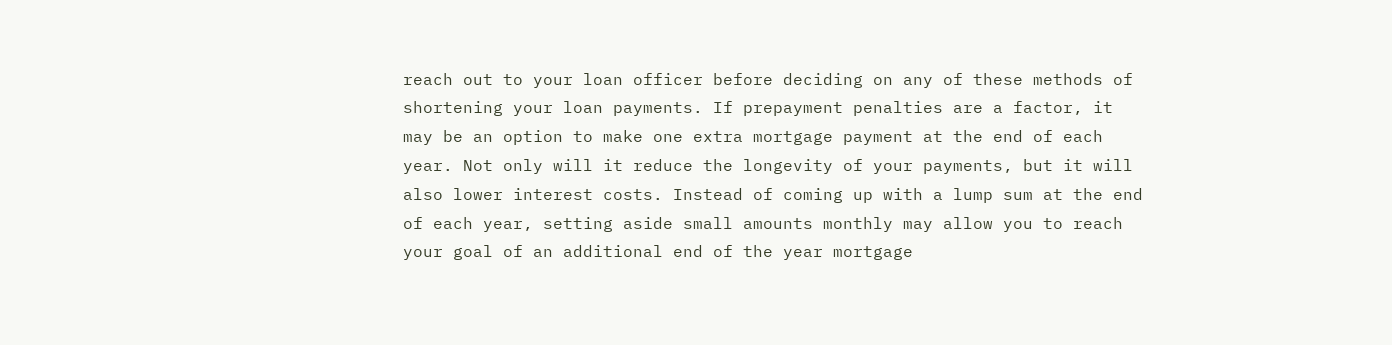reach out to your loan officer before deciding on any of these methods of shortening your loan payments. If prepayment penalties are a factor, it may be an option to make one extra mortgage payment at the end of each year. Not only will it reduce the longevity of your payments, but it will also lower interest costs. Instead of coming up with a lump sum at the end of each year, setting aside small amounts monthly may allow you to reach your goal of an additional end of the year mortgage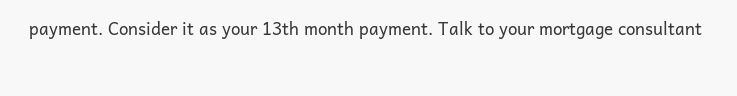payment. Consider it as your 13th month payment. Talk to your mortgage consultant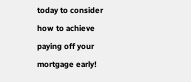today to consider how to achieve paying off your mortgage early!